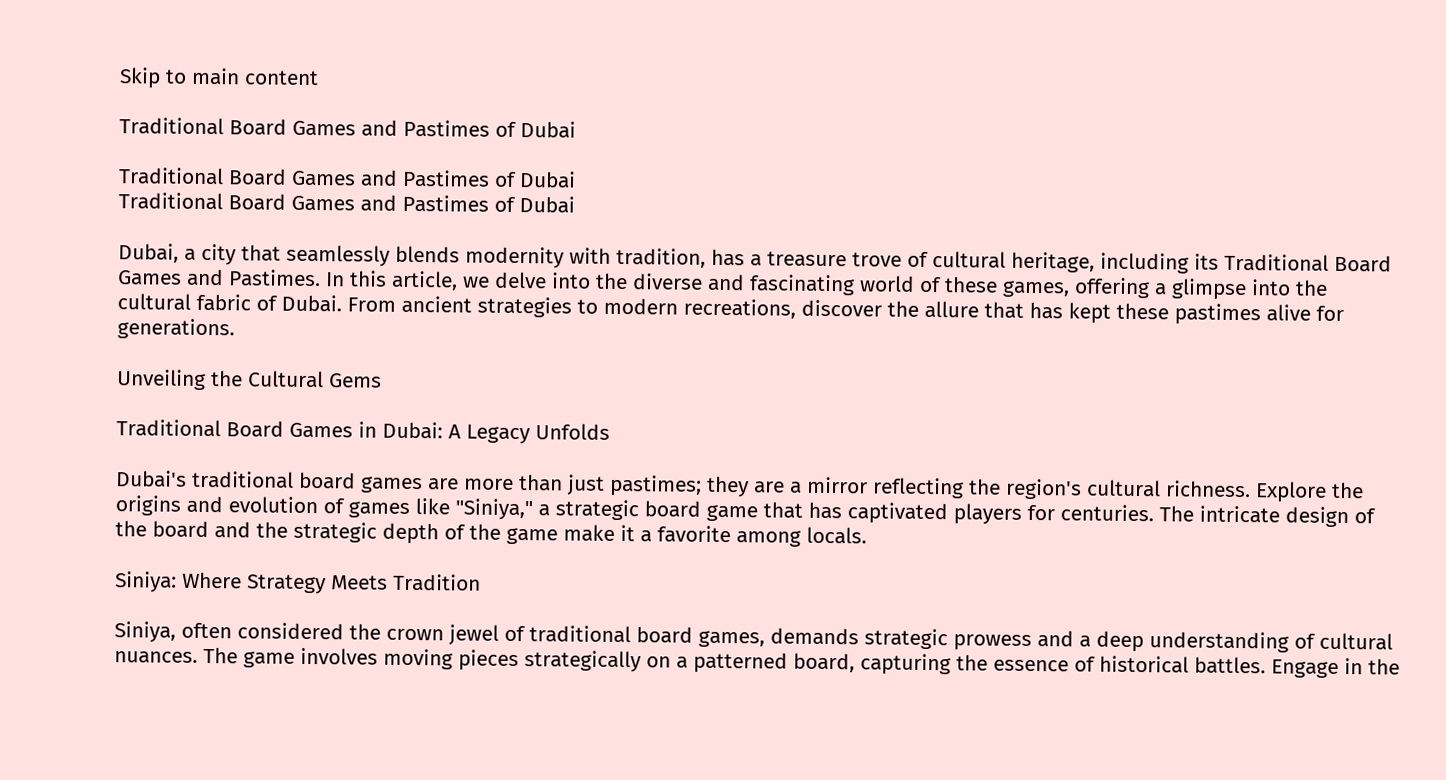Skip to main content

Traditional Board Games and Pastimes of Dubai

Traditional Board Games and Pastimes of Dubai
Traditional Board Games and Pastimes of Dubai

Dubai, a city that seamlessly blends modernity with tradition, has a treasure trove of cultural heritage, including its Traditional Board Games and Pastimes. In this article, we delve into the diverse and fascinating world of these games, offering a glimpse into the cultural fabric of Dubai. From ancient strategies to modern recreations, discover the allure that has kept these pastimes alive for generations.

Unveiling the Cultural Gems

Traditional Board Games in Dubai: A Legacy Unfolds

Dubai's traditional board games are more than just pastimes; they are a mirror reflecting the region's cultural richness. Explore the origins and evolution of games like "Siniya," a strategic board game that has captivated players for centuries. The intricate design of the board and the strategic depth of the game make it a favorite among locals.

Siniya: Where Strategy Meets Tradition

Siniya, often considered the crown jewel of traditional board games, demands strategic prowess and a deep understanding of cultural nuances. The game involves moving pieces strategically on a patterned board, capturing the essence of historical battles. Engage in the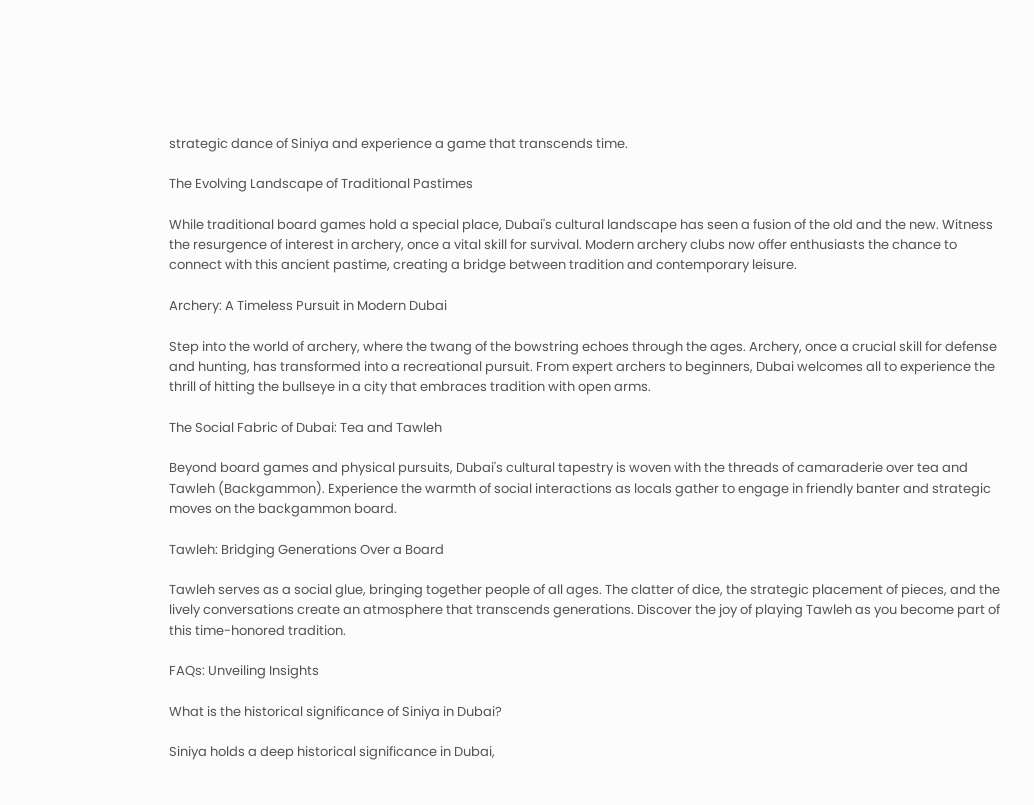strategic dance of Siniya and experience a game that transcends time.

The Evolving Landscape of Traditional Pastimes

While traditional board games hold a special place, Dubai's cultural landscape has seen a fusion of the old and the new. Witness the resurgence of interest in archery, once a vital skill for survival. Modern archery clubs now offer enthusiasts the chance to connect with this ancient pastime, creating a bridge between tradition and contemporary leisure.

Archery: A Timeless Pursuit in Modern Dubai

Step into the world of archery, where the twang of the bowstring echoes through the ages. Archery, once a crucial skill for defense and hunting, has transformed into a recreational pursuit. From expert archers to beginners, Dubai welcomes all to experience the thrill of hitting the bullseye in a city that embraces tradition with open arms.

The Social Fabric of Dubai: Tea and Tawleh

Beyond board games and physical pursuits, Dubai's cultural tapestry is woven with the threads of camaraderie over tea and Tawleh (Backgammon). Experience the warmth of social interactions as locals gather to engage in friendly banter and strategic moves on the backgammon board.

Tawleh: Bridging Generations Over a Board

Tawleh serves as a social glue, bringing together people of all ages. The clatter of dice, the strategic placement of pieces, and the lively conversations create an atmosphere that transcends generations. Discover the joy of playing Tawleh as you become part of this time-honored tradition.

FAQs: Unveiling Insights

What is the historical significance of Siniya in Dubai?

Siniya holds a deep historical significance in Dubai,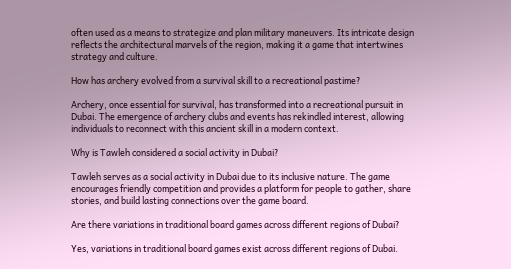often used as a means to strategize and plan military maneuvers. Its intricate design reflects the architectural marvels of the region, making it a game that intertwines strategy and culture.

How has archery evolved from a survival skill to a recreational pastime?

Archery, once essential for survival, has transformed into a recreational pursuit in Dubai. The emergence of archery clubs and events has rekindled interest, allowing individuals to reconnect with this ancient skill in a modern context.

Why is Tawleh considered a social activity in Dubai?

Tawleh serves as a social activity in Dubai due to its inclusive nature. The game encourages friendly competition and provides a platform for people to gather, share stories, and build lasting connections over the game board.

Are there variations in traditional board games across different regions of Dubai?

Yes, variations in traditional board games exist across different regions of Dubai.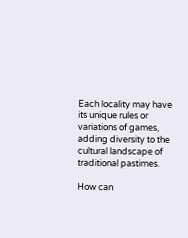Each locality may have its unique rules or variations of games, adding diversity to the cultural landscape of traditional pastimes.

How can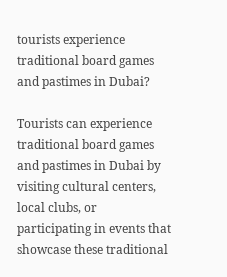tourists experience traditional board games and pastimes in Dubai?

Tourists can experience traditional board games and pastimes in Dubai by visiting cultural centers, local clubs, or participating in events that showcase these traditional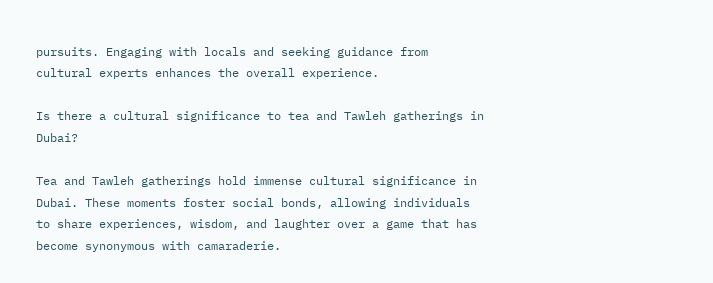pursuits. Engaging with locals and seeking guidance from cultural experts enhances the overall experience.

Is there a cultural significance to tea and Tawleh gatherings in Dubai?

Tea and Tawleh gatherings hold immense cultural significance in Dubai. These moments foster social bonds, allowing individuals to share experiences, wisdom, and laughter over a game that has become synonymous with camaraderie.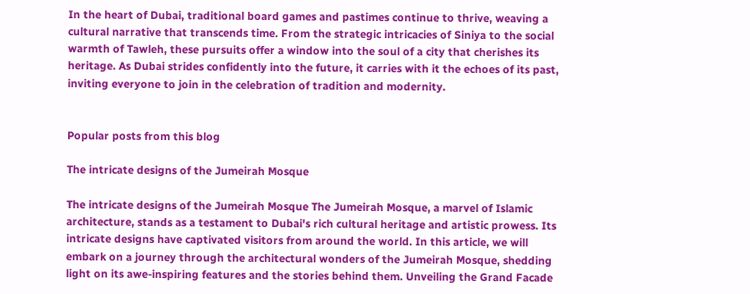In the heart of Dubai, traditional board games and pastimes continue to thrive, weaving a cultural narrative that transcends time. From the strategic intricacies of Siniya to the social warmth of Tawleh, these pursuits offer a window into the soul of a city that cherishes its heritage. As Dubai strides confidently into the future, it carries with it the echoes of its past, inviting everyone to join in the celebration of tradition and modernity.


Popular posts from this blog

The intricate designs of the Jumeirah Mosque

The intricate designs of the Jumeirah Mosque The Jumeirah Mosque, a marvel of Islamic architecture, stands as a testament to Dubai's rich cultural heritage and artistic prowess. Its intricate designs have captivated visitors from around the world. In this article, we will embark on a journey through the architectural wonders of the Jumeirah Mosque, shedding light on its awe-inspiring features and the stories behind them. Unveiling the Grand Facade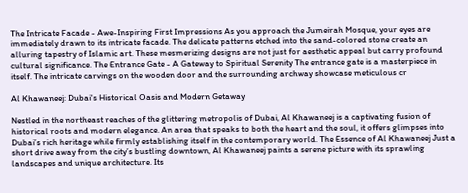The Intricate Facade - Awe-Inspiring First Impressions As you approach the Jumeirah Mosque, your eyes are immediately drawn to its intricate facade. The delicate patterns etched into the sand-colored stone create an alluring tapestry of Islamic art. These mesmerizing designs are not just for aesthetic appeal but carry profound cultural significance. The Entrance Gate - A Gateway to Spiritual Serenity The entrance gate is a masterpiece in itself. The intricate carvings on the wooden door and the surrounding archway showcase meticulous cr

Al Khawaneej: Dubai's Historical Oasis and Modern Getaway

Nestled in the northeast reaches of the glittering metropolis of Dubai, Al Khawaneej is a captivating fusion of historical roots and modern elegance. An area that speaks to both the heart and the soul, it offers glimpses into Dubai’s rich heritage while firmly establishing itself in the contemporary world. The Essence of Al Khawaneej Just a short drive away from the city’s bustling downtown, Al Khawaneej paints a serene picture with its sprawling landscapes and unique architecture. Its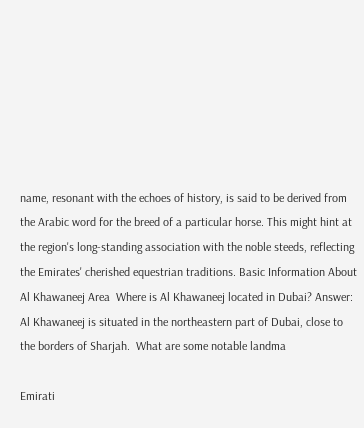name, resonant with the echoes of history, is said to be derived from the Arabic word for the breed of a particular horse. This might hint at the region's long-standing association with the noble steeds, reflecting the Emirates' cherished equestrian traditions. Basic Information About Al Khawaneej Area  Where is Al Khawaneej located in Dubai? Answer: Al Khawaneej is situated in the northeastern part of Dubai, close to the borders of Sharjah.  What are some notable landma

Emirati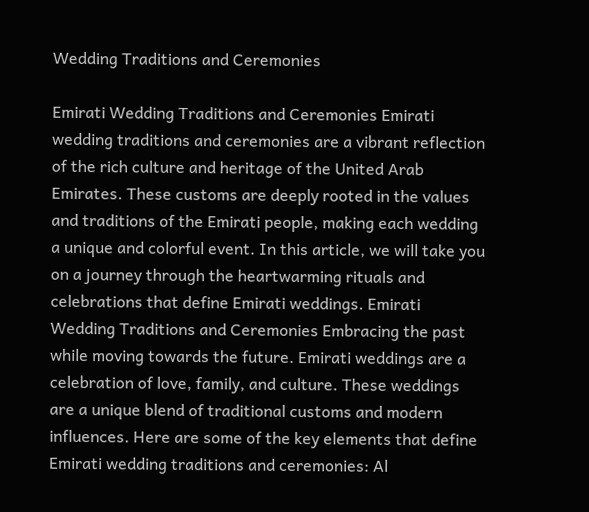Wedding Traditions and Ceremonies

Emirati Wedding Traditions and Ceremonies Emirati wedding traditions and ceremonies are a vibrant reflection of the rich culture and heritage of the United Arab Emirates. These customs are deeply rooted in the values and traditions of the Emirati people, making each wedding a unique and colorful event. In this article, we will take you on a journey through the heartwarming rituals and celebrations that define Emirati weddings. Emirati Wedding Traditions and Ceremonies Embracing the past while moving towards the future. Emirati weddings are a celebration of love, family, and culture. These weddings are a unique blend of traditional customs and modern influences. Here are some of the key elements that define Emirati wedding traditions and ceremonies: Al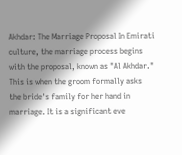Akhdar: The Marriage Proposal In Emirati culture, the marriage process begins with the proposal, known as "Al Akhdar." This is when the groom formally asks the bride's family for her hand in marriage. It is a significant eve